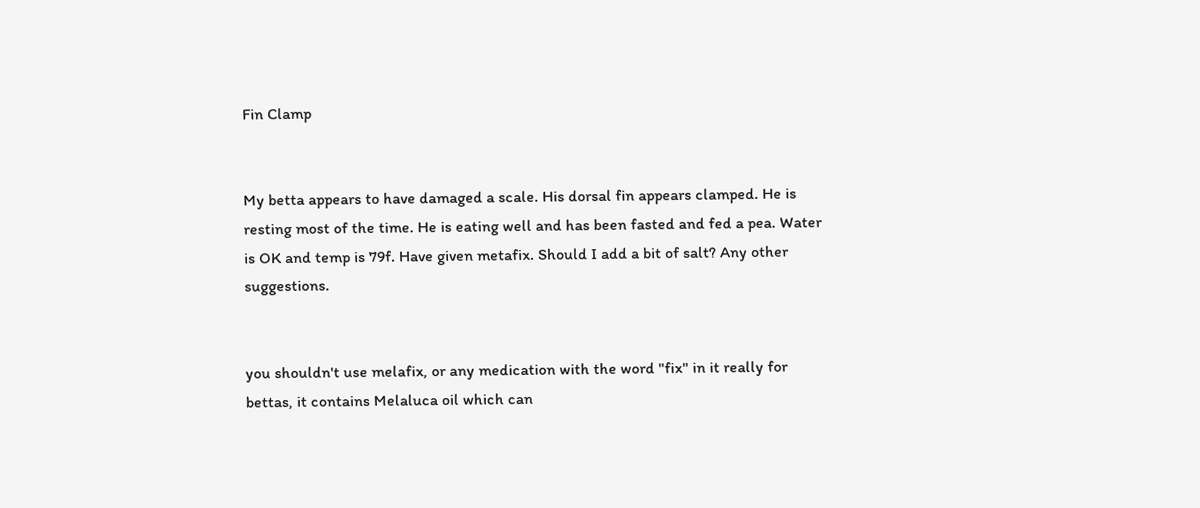Fin Clamp


My betta appears to have damaged a scale. His dorsal fin appears clamped. He is resting most of the time. He is eating well and has been fasted and fed a pea. Water is OK and temp is 79f. Have given metafix. Should I add a bit of salt? Any other suggestions.


you shouldn't use melafix, or any medication with the word "fix" in it really for bettas, it contains Melaluca oil which can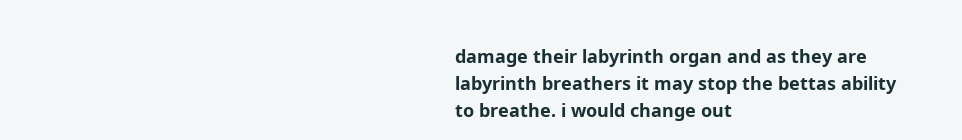damage their labyrinth organ and as they are labyrinth breathers it may stop the bettas ability to breathe. i would change out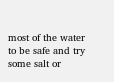most of the water to be safe and try some salt or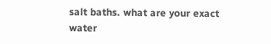salt baths. what are your exact water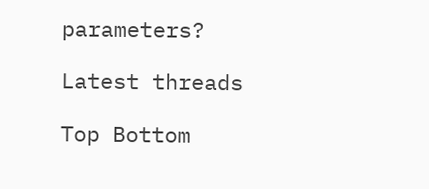parameters?

Latest threads

Top Bottom